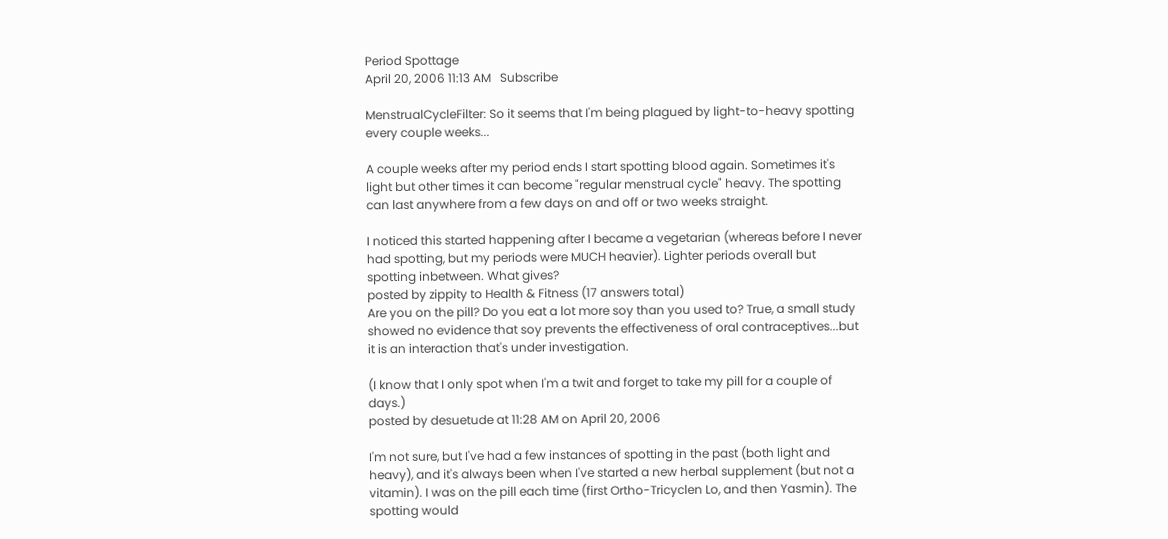Period Spottage
April 20, 2006 11:13 AM   Subscribe

MenstrualCycleFilter: So it seems that I'm being plagued by light-to-heavy spotting every couple weeks...

A couple weeks after my period ends I start spotting blood again. Sometimes it's light but other times it can become "regular menstrual cycle" heavy. The spotting can last anywhere from a few days on and off or two weeks straight.

I noticed this started happening after I became a vegetarian (whereas before I never had spotting, but my periods were MUCH heavier). Lighter periods overall but spotting inbetween. What gives?
posted by zippity to Health & Fitness (17 answers total)
Are you on the pill? Do you eat a lot more soy than you used to? True, a small study showed no evidence that soy prevents the effectiveness of oral contraceptives...but it is an interaction that's under investigation.

(I know that I only spot when I'm a twit and forget to take my pill for a couple of days.)
posted by desuetude at 11:28 AM on April 20, 2006

I'm not sure, but I've had a few instances of spotting in the past (both light and heavy), and it's always been when I've started a new herbal supplement (but not a vitamin). I was on the pill each time (first Ortho-Tricyclen Lo, and then Yasmin). The spotting would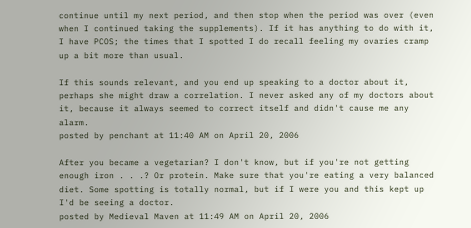continue until my next period, and then stop when the period was over (even when I continued taking the supplements). If it has anything to do with it, I have PCOS; the times that I spotted I do recall feeling my ovaries cramp up a bit more than usual.

If this sounds relevant, and you end up speaking to a doctor about it, perhaps she might draw a correlation. I never asked any of my doctors about it, because it always seemed to correct itself and didn't cause me any alarm.
posted by penchant at 11:40 AM on April 20, 2006

After you became a vegetarian? I don't know, but if you're not getting enough iron . . .? Or protein. Make sure that you're eating a very balanced diet. Some spotting is totally normal, but if I were you and this kept up I'd be seeing a doctor.
posted by Medieval Maven at 11:49 AM on April 20, 2006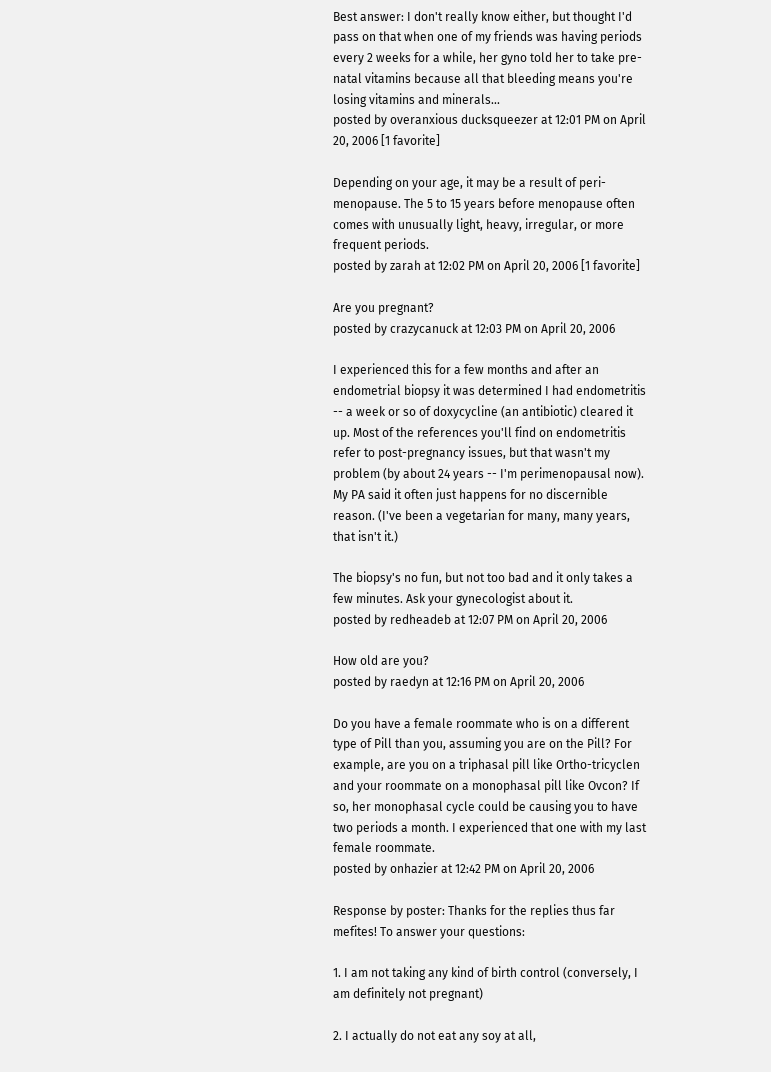Best answer: I don't really know either, but thought I'd pass on that when one of my friends was having periods every 2 weeks for a while, her gyno told her to take pre-natal vitamins because all that bleeding means you're losing vitamins and minerals...
posted by overanxious ducksqueezer at 12:01 PM on April 20, 2006 [1 favorite]

Depending on your age, it may be a result of peri-menopause. The 5 to 15 years before menopause often comes with unusually light, heavy, irregular, or more frequent periods.
posted by zarah at 12:02 PM on April 20, 2006 [1 favorite]

Are you pregnant?
posted by crazycanuck at 12:03 PM on April 20, 2006

I experienced this for a few months and after an endometrial biopsy it was determined I had endometritis -- a week or so of doxycycline (an antibiotic) cleared it up. Most of the references you'll find on endometritis refer to post-pregnancy issues, but that wasn't my problem (by about 24 years -- I'm perimenopausal now). My PA said it often just happens for no discernible reason. (I've been a vegetarian for many, many years, that isn't it.)

The biopsy's no fun, but not too bad and it only takes a few minutes. Ask your gynecologist about it.
posted by redheadeb at 12:07 PM on April 20, 2006

How old are you?
posted by raedyn at 12:16 PM on April 20, 2006

Do you have a female roommate who is on a different type of Pill than you, assuming you are on the Pill? For example, are you on a triphasal pill like Ortho-tricyclen and your roommate on a monophasal pill like Ovcon? If so, her monophasal cycle could be causing you to have two periods a month. I experienced that one with my last female roommate.
posted by onhazier at 12:42 PM on April 20, 2006

Response by poster: Thanks for the replies thus far mefites! To answer your questions:

1. I am not taking any kind of birth control (conversely, I am definitely not pregnant)

2. I actually do not eat any soy at all,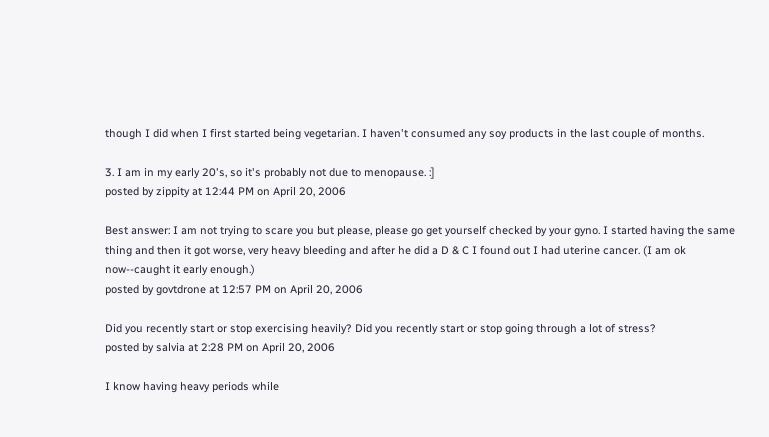though I did when I first started being vegetarian. I haven't consumed any soy products in the last couple of months.

3. I am in my early 20's, so it's probably not due to menopause. :]
posted by zippity at 12:44 PM on April 20, 2006

Best answer: I am not trying to scare you but please, please go get yourself checked by your gyno. I started having the same thing and then it got worse, very heavy bleeding and after he did a D & C I found out I had uterine cancer. (I am ok now--caught it early enough.)
posted by govtdrone at 12:57 PM on April 20, 2006

Did you recently start or stop exercising heavily? Did you recently start or stop going through a lot of stress?
posted by salvia at 2:28 PM on April 20, 2006

I know having heavy periods while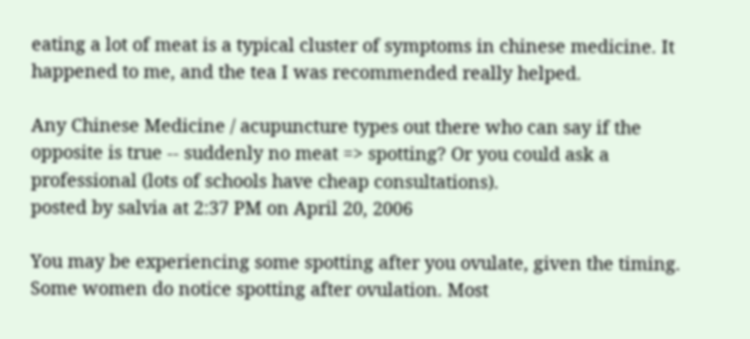eating a lot of meat is a typical cluster of symptoms in chinese medicine. It happened to me, and the tea I was recommended really helped.

Any Chinese Medicine / acupuncture types out there who can say if the opposite is true -- suddenly no meat => spotting? Or you could ask a professional (lots of schools have cheap consultations).
posted by salvia at 2:37 PM on April 20, 2006

You may be experiencing some spotting after you ovulate, given the timing. Some women do notice spotting after ovulation. Most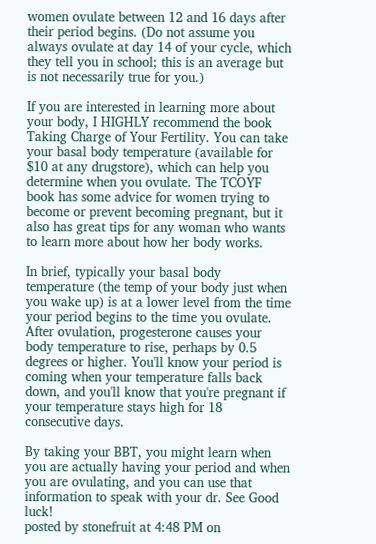women ovulate between 12 and 16 days after their period begins. (Do not assume you always ovulate at day 14 of your cycle, which they tell you in school; this is an average but is not necessarily true for you.)

If you are interested in learning more about your body, I HIGHLY recommend the book Taking Charge of Your Fertility. You can take your basal body temperature (available for $10 at any drugstore), which can help you determine when you ovulate. The TCOYF book has some advice for women trying to become or prevent becoming pregnant, but it also has great tips for any woman who wants to learn more about how her body works.

In brief, typically your basal body temperature (the temp of your body just when you wake up) is at a lower level from the time your period begins to the time you ovulate. After ovulation, progesterone causes your body temperature to rise, perhaps by 0.5 degrees or higher. You'll know your period is coming when your temperature falls back down, and you'll know that you're pregnant if your temperature stays high for 18 consecutive days.

By taking your BBT, you might learn when you are actually having your period and when you are ovulating, and you can use that information to speak with your dr. See Good luck!
posted by stonefruit at 4:48 PM on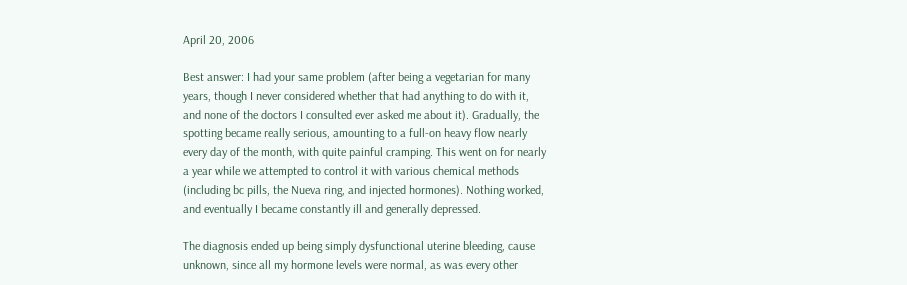April 20, 2006

Best answer: I had your same problem (after being a vegetarian for many years, though I never considered whether that had anything to do with it, and none of the doctors I consulted ever asked me about it). Gradually, the spotting became really serious, amounting to a full-on heavy flow nearly every day of the month, with quite painful cramping. This went on for nearly a year while we attempted to control it with various chemical methods (including bc pills, the Nueva ring, and injected hormones). Nothing worked, and eventually I became constantly ill and generally depressed.

The diagnosis ended up being simply dysfunctional uterine bleeding, cause unknown, since all my hormone levels were normal, as was every other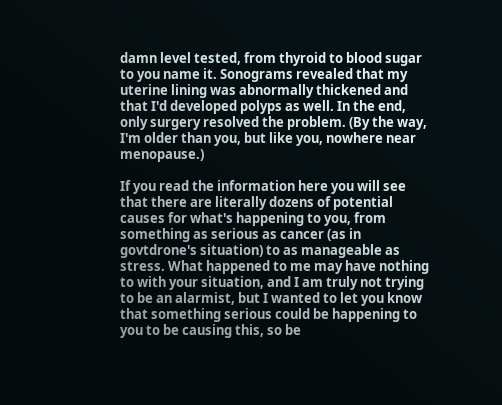damn level tested, from thyroid to blood sugar to you name it. Sonograms revealed that my uterine lining was abnormally thickened and that I'd developed polyps as well. In the end, only surgery resolved the problem. (By the way, I'm older than you, but like you, nowhere near menopause.)

If you read the information here you will see that there are literally dozens of potential causes for what's happening to you, from something as serious as cancer (as in govtdrone's situation) to as manageable as stress. What happened to me may have nothing to with your situation, and I am truly not trying to be an alarmist, but I wanted to let you know that something serious could be happening to you to be causing this, so be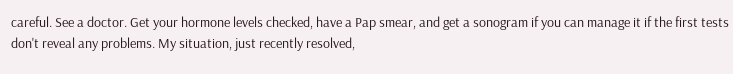careful. See a doctor. Get your hormone levels checked, have a Pap smear, and get a sonogram if you can manage it if the first tests don't reveal any problems. My situation, just recently resolved,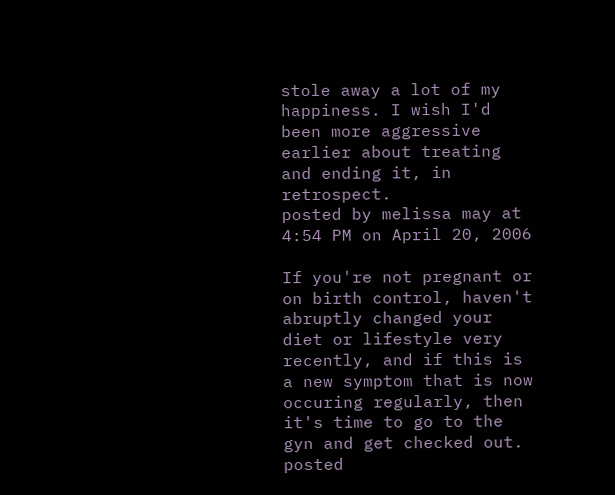stole away a lot of my happiness. I wish I'd been more aggressive earlier about treating and ending it, in retrospect.
posted by melissa may at 4:54 PM on April 20, 2006

If you're not pregnant or on birth control, haven't abruptly changed your diet or lifestyle very recently, and if this is a new symptom that is now occuring regularly, then it's time to go to the gyn and get checked out.
posted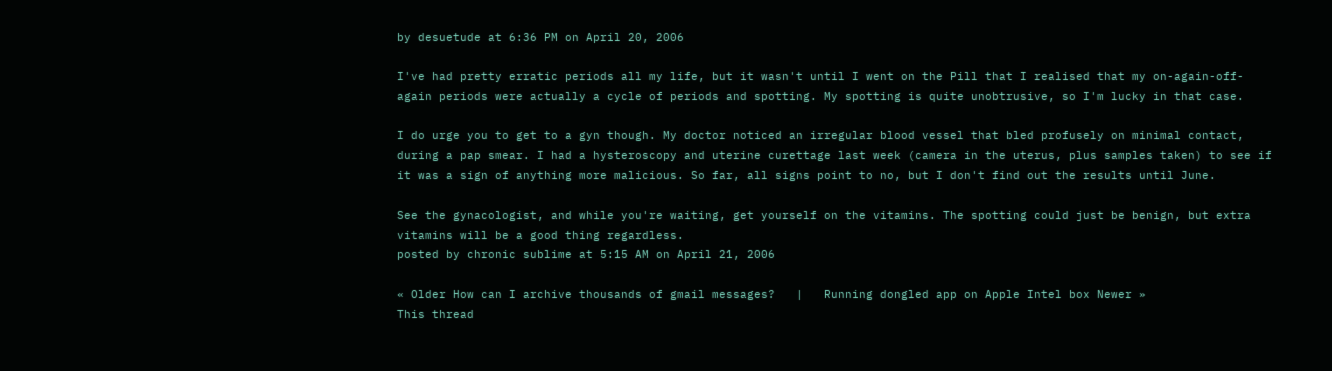by desuetude at 6:36 PM on April 20, 2006

I've had pretty erratic periods all my life, but it wasn't until I went on the Pill that I realised that my on-again-off-again periods were actually a cycle of periods and spotting. My spotting is quite unobtrusive, so I'm lucky in that case.

I do urge you to get to a gyn though. My doctor noticed an irregular blood vessel that bled profusely on minimal contact, during a pap smear. I had a hysteroscopy and uterine curettage last week (camera in the uterus, plus samples taken) to see if it was a sign of anything more malicious. So far, all signs point to no, but I don't find out the results until June.

See the gynacologist, and while you're waiting, get yourself on the vitamins. The spotting could just be benign, but extra vitamins will be a good thing regardless.
posted by chronic sublime at 5:15 AM on April 21, 2006

« Older How can I archive thousands of gmail messages?   |   Running dongled app on Apple Intel box Newer »
This thread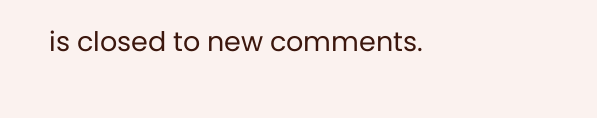is closed to new comments.